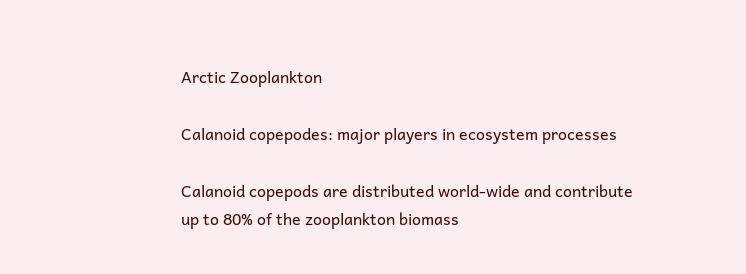Arctic Zooplankton

Calanoid copepodes: major players in ecosystem processes

Calanoid copepods are distributed world-wide and contribute up to 80% of the zooplankton biomass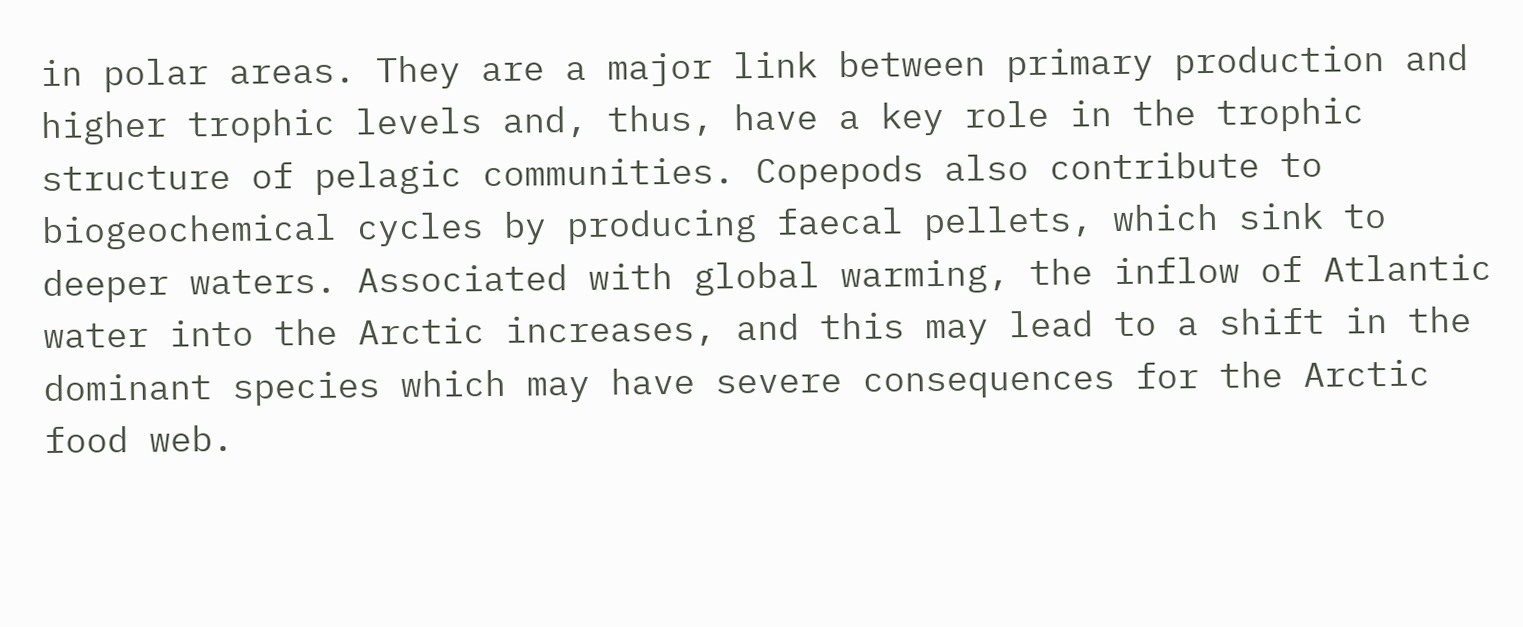in polar areas. They are a major link between primary production and higher trophic levels and, thus, have a key role in the trophic structure of pelagic communities. Copepods also contribute to biogeochemical cycles by producing faecal pellets, which sink to deeper waters. Associated with global warming, the inflow of Atlantic water into the Arctic increases, and this may lead to a shift in the dominant species which may have severe consequences for the Arctic food web.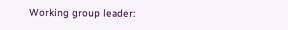Working group leader: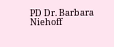PD Dr. Barbara Niehoff